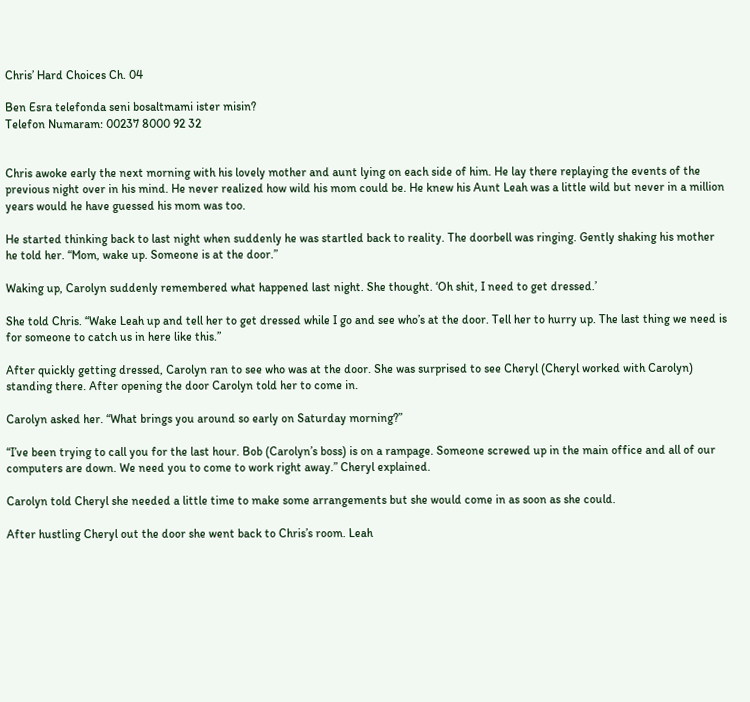Chris’ Hard Choices Ch. 04

Ben Esra telefonda seni bosaltmami ister misin?
Telefon Numaram: 00237 8000 92 32


Chris awoke early the next morning with his lovely mother and aunt lying on each side of him. He lay there replaying the events of the previous night over in his mind. He never realized how wild his mom could be. He knew his Aunt Leah was a little wild but never in a million years would he have guessed his mom was too.

He started thinking back to last night when suddenly he was startled back to reality. The doorbell was ringing. Gently shaking his mother he told her. “Mom, wake up. Someone is at the door.”

Waking up, Carolyn suddenly remembered what happened last night. She thought. ‘Oh shit, I need to get dressed.’

She told Chris. “Wake Leah up and tell her to get dressed while I go and see who’s at the door. Tell her to hurry up. The last thing we need is for someone to catch us in here like this.”

After quickly getting dressed, Carolyn ran to see who was at the door. She was surprised to see Cheryl (Cheryl worked with Carolyn) standing there. After opening the door Carolyn told her to come in.

Carolyn asked her. “What brings you around so early on Saturday morning?”

“I’ve been trying to call you for the last hour. Bob (Carolyn’s boss) is on a rampage. Someone screwed up in the main office and all of our computers are down. We need you to come to work right away.” Cheryl explained.

Carolyn told Cheryl she needed a little time to make some arrangements but she would come in as soon as she could.

After hustling Cheryl out the door she went back to Chris’s room. Leah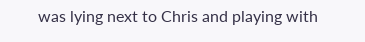was lying next to Chris and playing with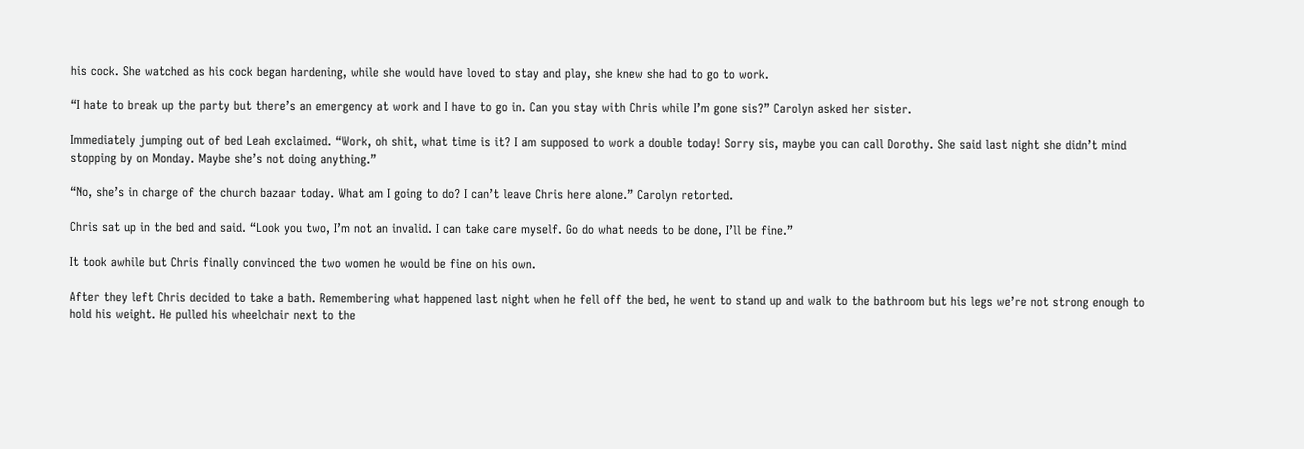his cock. She watched as his cock began hardening, while she would have loved to stay and play, she knew she had to go to work.

“I hate to break up the party but there’s an emergency at work and I have to go in. Can you stay with Chris while I’m gone sis?” Carolyn asked her sister.

Immediately jumping out of bed Leah exclaimed. “Work, oh shit, what time is it? I am supposed to work a double today! Sorry sis, maybe you can call Dorothy. She said last night she didn’t mind stopping by on Monday. Maybe she’s not doing anything.”

“No, she’s in charge of the church bazaar today. What am I going to do? I can’t leave Chris here alone.” Carolyn retorted.

Chris sat up in the bed and said. “Look you two, I’m not an invalid. I can take care myself. Go do what needs to be done, I’ll be fine.”

It took awhile but Chris finally convinced the two women he would be fine on his own.

After they left Chris decided to take a bath. Remembering what happened last night when he fell off the bed, he went to stand up and walk to the bathroom but his legs we’re not strong enough to hold his weight. He pulled his wheelchair next to the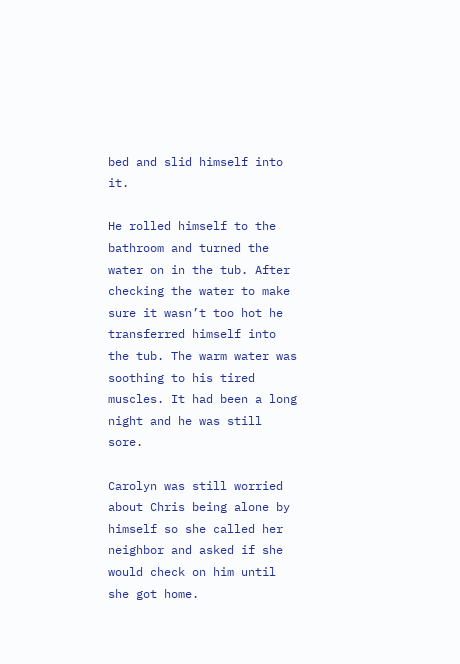bed and slid himself into it.

He rolled himself to the bathroom and turned the water on in the tub. After checking the water to make sure it wasn’t too hot he transferred himself into the tub. The warm water was soothing to his tired muscles. It had been a long night and he was still sore.

Carolyn was still worried about Chris being alone by himself so she called her neighbor and asked if she would check on him until she got home.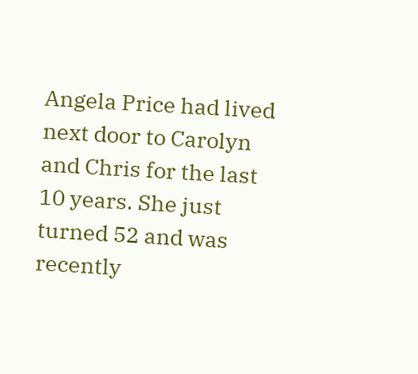Angela Price had lived next door to Carolyn and Chris for the last 10 years. She just turned 52 and was recently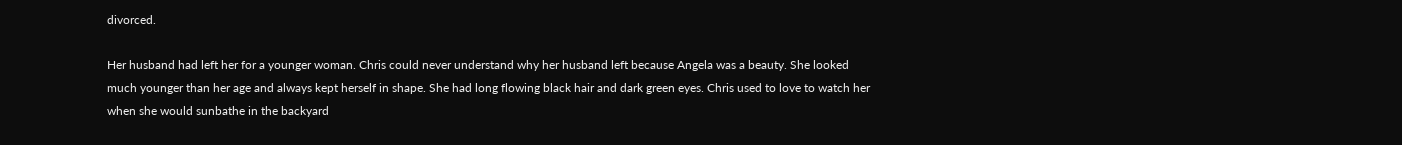divorced.

Her husband had left her for a younger woman. Chris could never understand why her husband left because Angela was a beauty. She looked much younger than her age and always kept herself in shape. She had long flowing black hair and dark green eyes. Chris used to love to watch her when she would sunbathe in the backyard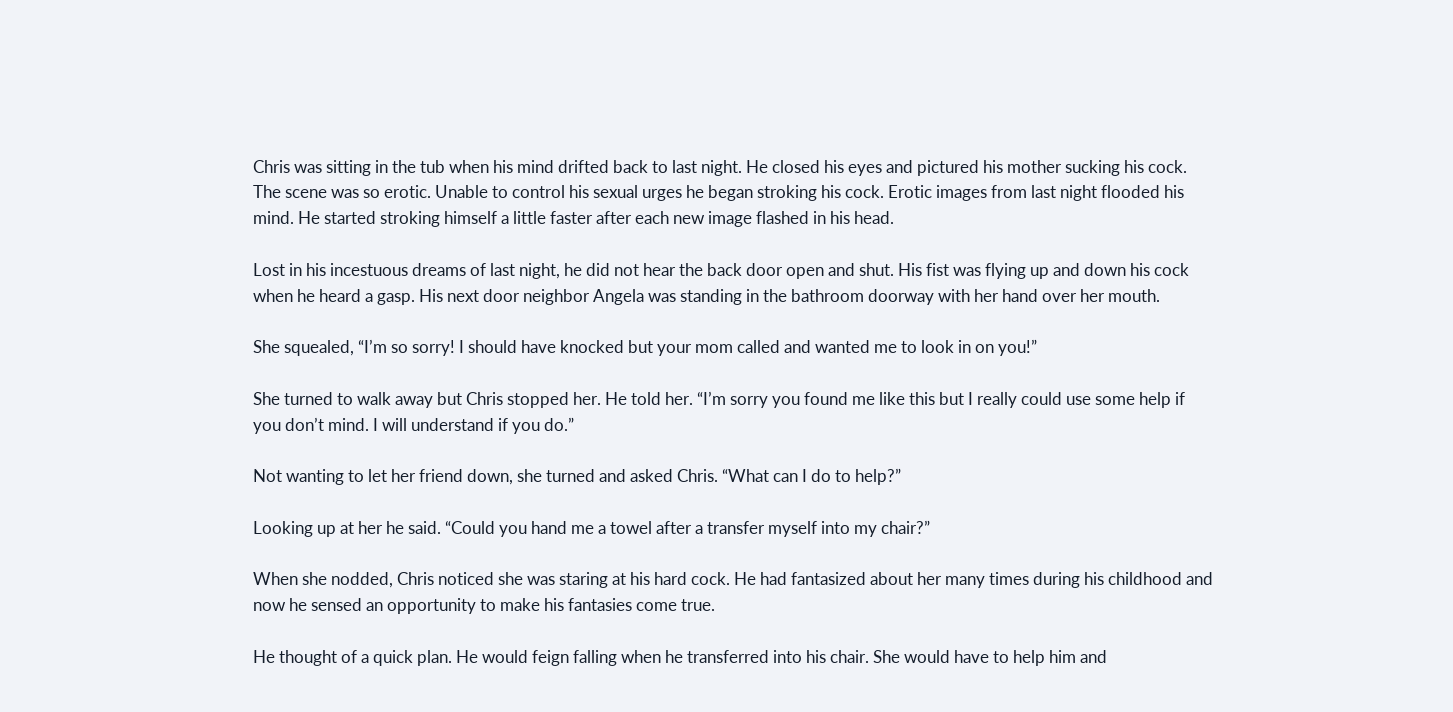Chris was sitting in the tub when his mind drifted back to last night. He closed his eyes and pictured his mother sucking his cock. The scene was so erotic. Unable to control his sexual urges he began stroking his cock. Erotic images from last night flooded his mind. He started stroking himself a little faster after each new image flashed in his head.

Lost in his incestuous dreams of last night, he did not hear the back door open and shut. His fist was flying up and down his cock when he heard a gasp. His next door neighbor Angela was standing in the bathroom doorway with her hand over her mouth.

She squealed, “I’m so sorry! I should have knocked but your mom called and wanted me to look in on you!”

She turned to walk away but Chris stopped her. He told her. “I’m sorry you found me like this but I really could use some help if you don’t mind. I will understand if you do.”

Not wanting to let her friend down, she turned and asked Chris. “What can I do to help?”

Looking up at her he said. “Could you hand me a towel after a transfer myself into my chair?”

When she nodded, Chris noticed she was staring at his hard cock. He had fantasized about her many times during his childhood and now he sensed an opportunity to make his fantasies come true.

He thought of a quick plan. He would feign falling when he transferred into his chair. She would have to help him and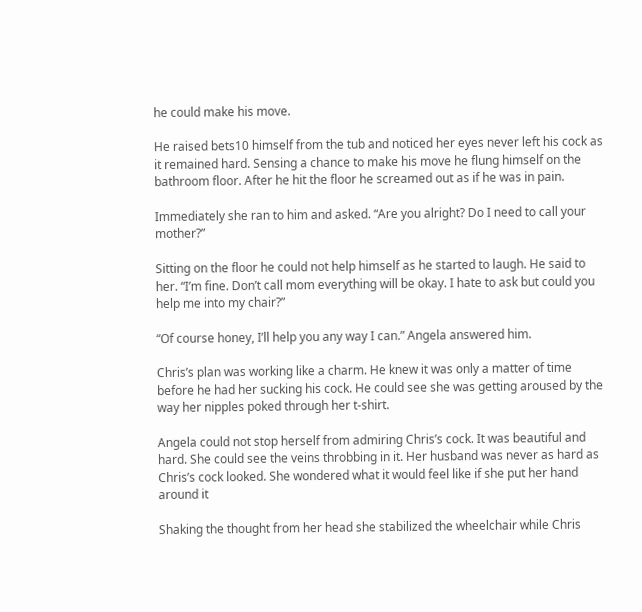he could make his move.

He raised bets10 himself from the tub and noticed her eyes never left his cock as it remained hard. Sensing a chance to make his move he flung himself on the bathroom floor. After he hit the floor he screamed out as if he was in pain.

Immediately she ran to him and asked. “Are you alright? Do I need to call your mother?”

Sitting on the floor he could not help himself as he started to laugh. He said to her. “I’m fine. Don’t call mom everything will be okay. I hate to ask but could you help me into my chair?”

“Of course honey, I’ll help you any way I can.” Angela answered him.

Chris’s plan was working like a charm. He knew it was only a matter of time before he had her sucking his cock. He could see she was getting aroused by the way her nipples poked through her t-shirt.

Angela could not stop herself from admiring Chris’s cock. It was beautiful and hard. She could see the veins throbbing in it. Her husband was never as hard as Chris’s cock looked. She wondered what it would feel like if she put her hand around it

Shaking the thought from her head she stabilized the wheelchair while Chris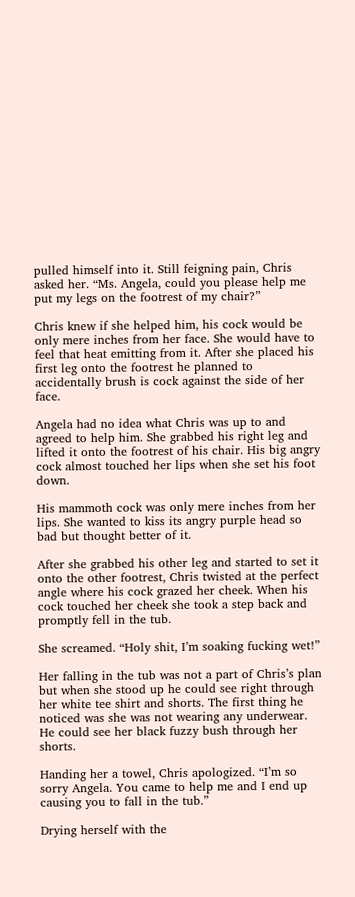pulled himself into it. Still feigning pain, Chris asked her. “Ms. Angela, could you please help me put my legs on the footrest of my chair?”

Chris knew if she helped him, his cock would be only mere inches from her face. She would have to feel that heat emitting from it. After she placed his first leg onto the footrest he planned to accidentally brush is cock against the side of her face.

Angela had no idea what Chris was up to and agreed to help him. She grabbed his right leg and lifted it onto the footrest of his chair. His big angry cock almost touched her lips when she set his foot down.

His mammoth cock was only mere inches from her lips. She wanted to kiss its angry purple head so bad but thought better of it.

After she grabbed his other leg and started to set it onto the other footrest, Chris twisted at the perfect angle where his cock grazed her cheek. When his cock touched her cheek she took a step back and promptly fell in the tub.

She screamed. “Holy shit, I’m soaking fucking wet!”

Her falling in the tub was not a part of Chris’s plan but when she stood up he could see right through her white tee shirt and shorts. The first thing he noticed was she was not wearing any underwear. He could see her black fuzzy bush through her shorts.

Handing her a towel, Chris apologized. “I’m so sorry Angela. You came to help me and I end up causing you to fall in the tub.”

Drying herself with the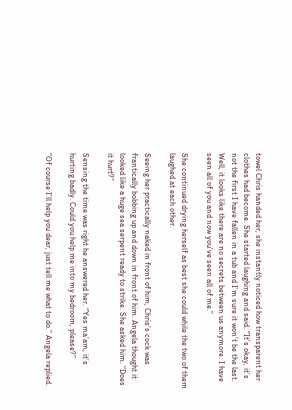towel Chris handed her, she instantly noticed how transparent her clothes had become. She started laughing and said. “It’s okay, it’s not the first I have fallen in a tub and I’m sure it won’t be the last. Well, it looks like there are no secrets between us anymore. I have seen all of you and now you’ve seen all of me.”

She continued drying herself as best she could while the two of them laughed at each other.

Seeing her practically naked in front of him, Chris’s cock was frantically bobbing up and down in front of him. Angela thought it looked like a huge sea serpent ready to strike. She asked him. “Does it hurt?”

Sensing the time was right he answered her. “Yes ma’am, it’s hurting badly. Could you help me into my bedroom, please?”

“Of course I’ll help you dear, just tell me what to do.” Angela replied.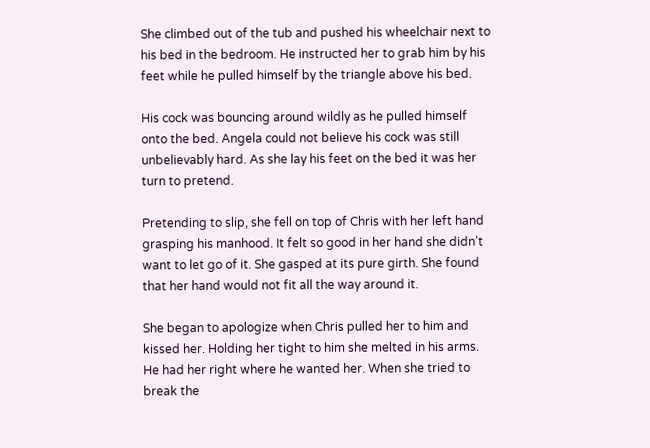She climbed out of the tub and pushed his wheelchair next to his bed in the bedroom. He instructed her to grab him by his feet while he pulled himself by the triangle above his bed.

His cock was bouncing around wildly as he pulled himself onto the bed. Angela could not believe his cock was still unbelievably hard. As she lay his feet on the bed it was her turn to pretend.

Pretending to slip, she fell on top of Chris with her left hand grasping his manhood. It felt so good in her hand she didn’t want to let go of it. She gasped at its pure girth. She found that her hand would not fit all the way around it.

She began to apologize when Chris pulled her to him and kissed her. Holding her tight to him she melted in his arms. He had her right where he wanted her. When she tried to break the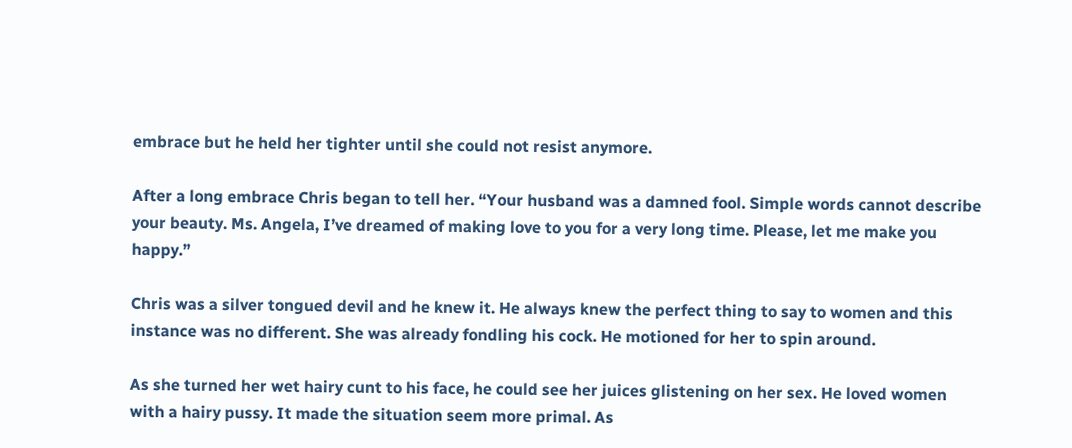embrace but he held her tighter until she could not resist anymore.

After a long embrace Chris began to tell her. “Your husband was a damned fool. Simple words cannot describe your beauty. Ms. Angela, I’ve dreamed of making love to you for a very long time. Please, let me make you happy.”

Chris was a silver tongued devil and he knew it. He always knew the perfect thing to say to women and this instance was no different. She was already fondling his cock. He motioned for her to spin around.

As she turned her wet hairy cunt to his face, he could see her juices glistening on her sex. He loved women with a hairy pussy. It made the situation seem more primal. As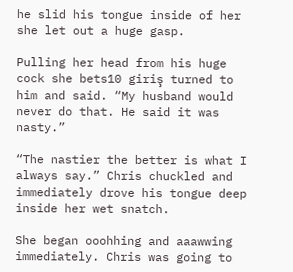he slid his tongue inside of her she let out a huge gasp.

Pulling her head from his huge cock she bets10 giriş turned to him and said. “My husband would never do that. He said it was nasty.”

“The nastier the better is what I always say.” Chris chuckled and immediately drove his tongue deep inside her wet snatch.

She began ooohhing and aaawwing immediately. Chris was going to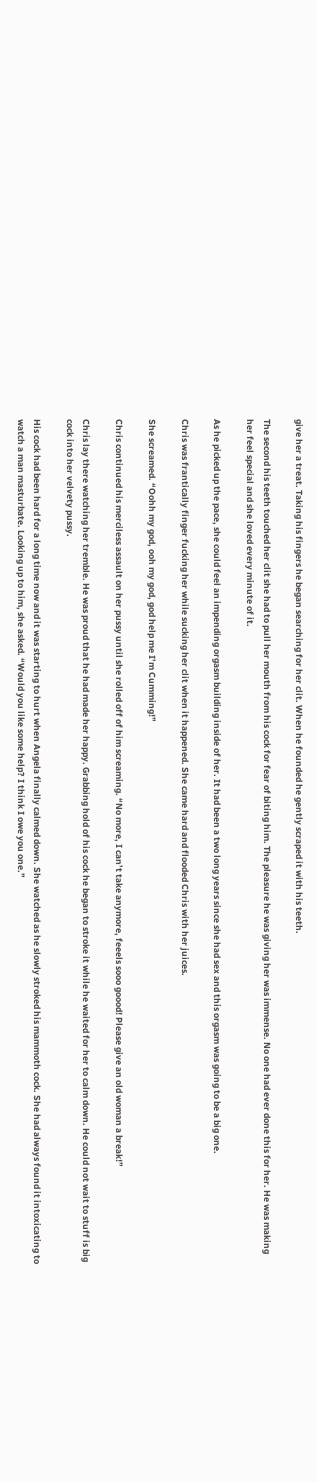give her a treat. Taking his fingers he began searching for her clit. When he founded he gently scraped it with his teeth.

The second his teeth touched her clit she had to pull her mouth from his cock for fear of biting him. The pleasure he was giving her was immense. No one had ever done this for her. He was making her feel special and she loved every minute of it.

As he picked up the pace, she could feel an impending orgasm building inside of her. It had been a two long years since she had sex and this orgasm was going to be a big one.

Chris was frantically finger fucking her while sucking her clit when it happened. She came hard and flooded Chris with her juices.

She screamed. “Oohh my god, ooh my god, god help me I’m Cumming!”

Chris continued his merciless assault on her pussy until she rolled off of him screaming. “No more, I can’t take anymore, feeels sooo goood! Please give an old woman a break!”

Chris lay there watching her tremble. He was proud that he had made her happy. Grabbing hold of his cock he began to stroke it while he waited for her to calm down. He could not wait to stuff is big cock into her velvety pussy.

His cock had been hard for a long time now and it was starting to hurt when Angela finally calmed down. She watched as he slowly stroked his mammoth cock. She had always found it intoxicating to watch a man masturbate. Looking up to him, she asked. “Would you like some help? I think I owe you one.”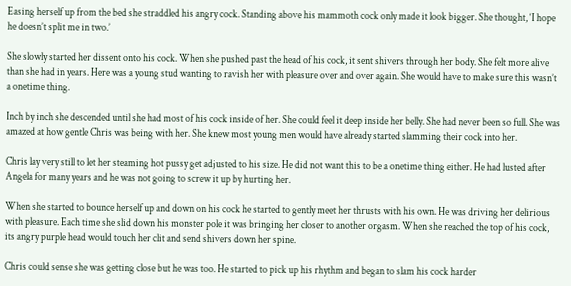Easing herself up from the bed she straddled his angry cock. Standing above his mammoth cock only made it look bigger. She thought, ‘I hope he doesn’t split me in two.’

She slowly started her dissent onto his cock. When she pushed past the head of his cock, it sent shivers through her body. She felt more alive than she had in years. Here was a young stud wanting to ravish her with pleasure over and over again. She would have to make sure this wasn’t a onetime thing.

Inch by inch she descended until she had most of his cock inside of her. She could feel it deep inside her belly. She had never been so full. She was amazed at how gentle Chris was being with her. She knew most young men would have already started slamming their cock into her.

Chris lay very still to let her steaming hot pussy get adjusted to his size. He did not want this to be a onetime thing either. He had lusted after Angela for many years and he was not going to screw it up by hurting her.

When she started to bounce herself up and down on his cock he started to gently meet her thrusts with his own. He was driving her delirious with pleasure. Each time she slid down his monster pole it was bringing her closer to another orgasm. When she reached the top of his cock, its angry purple head would touch her clit and send shivers down her spine.

Chris could sense she was getting close but he was too. He started to pick up his rhythm and began to slam his cock harder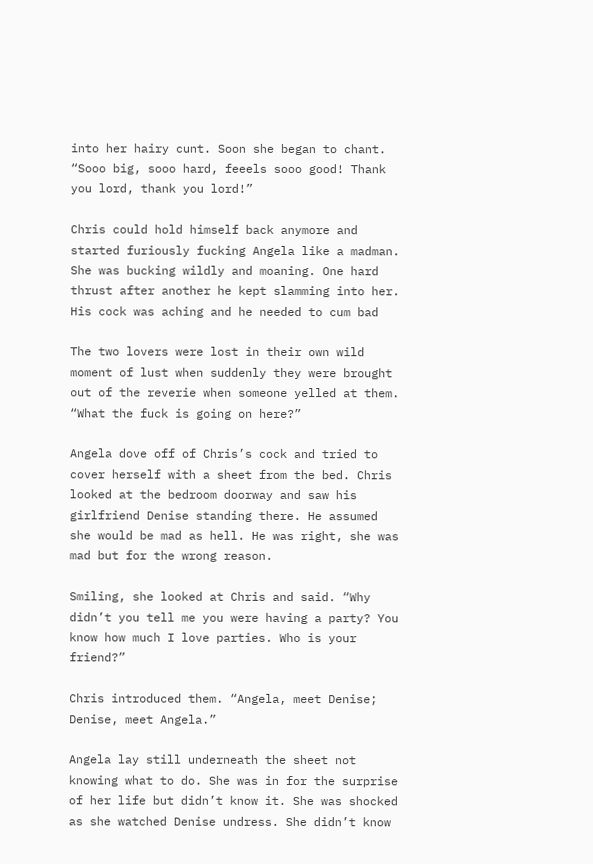into her hairy cunt. Soon she began to chant. “Sooo big, sooo hard, feeels sooo good! Thank you lord, thank you lord!”

Chris could hold himself back anymore and started furiously fucking Angela like a madman. She was bucking wildly and moaning. One hard thrust after another he kept slamming into her. His cock was aching and he needed to cum bad

The two lovers were lost in their own wild moment of lust when suddenly they were brought out of the reverie when someone yelled at them. “What the fuck is going on here?”

Angela dove off of Chris’s cock and tried to cover herself with a sheet from the bed. Chris looked at the bedroom doorway and saw his girlfriend Denise standing there. He assumed she would be mad as hell. He was right, she was mad but for the wrong reason.

Smiling, she looked at Chris and said. “Why didn’t you tell me you were having a party? You know how much I love parties. Who is your friend?”

Chris introduced them. “Angela, meet Denise; Denise, meet Angela.”

Angela lay still underneath the sheet not knowing what to do. She was in for the surprise of her life but didn’t know it. She was shocked as she watched Denise undress. She didn’t know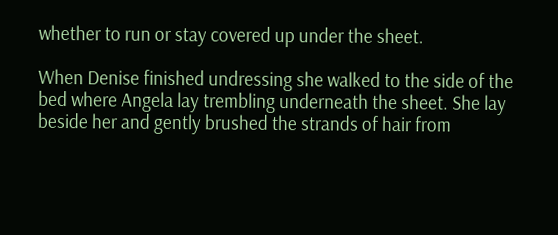whether to run or stay covered up under the sheet.

When Denise finished undressing she walked to the side of the bed where Angela lay trembling underneath the sheet. She lay beside her and gently brushed the strands of hair from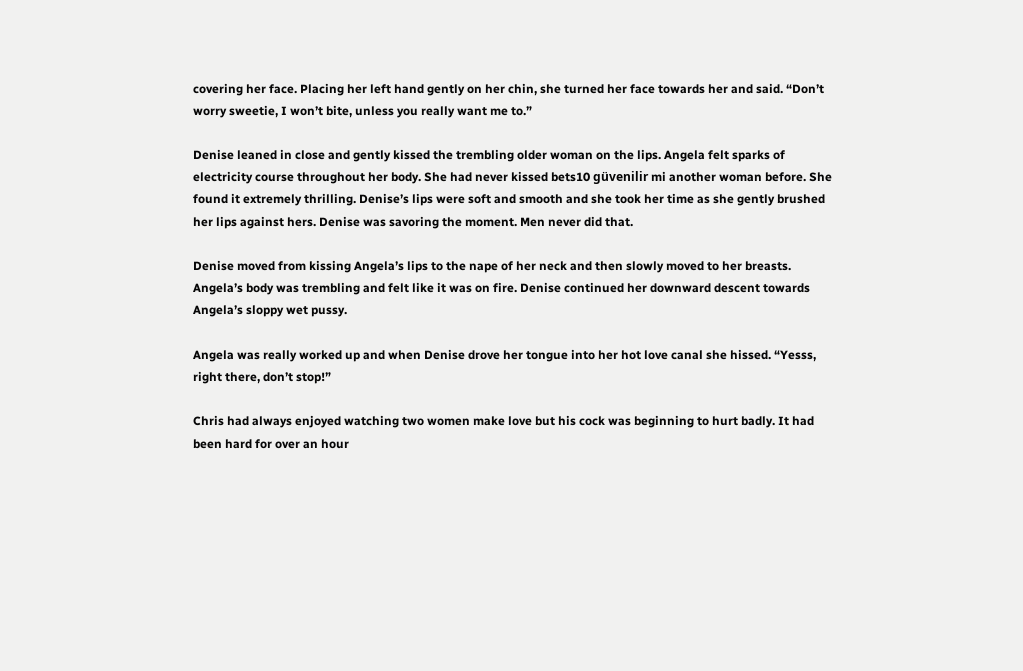covering her face. Placing her left hand gently on her chin, she turned her face towards her and said. “Don’t worry sweetie, I won’t bite, unless you really want me to.”

Denise leaned in close and gently kissed the trembling older woman on the lips. Angela felt sparks of electricity course throughout her body. She had never kissed bets10 güvenilir mi another woman before. She found it extremely thrilling. Denise’s lips were soft and smooth and she took her time as she gently brushed her lips against hers. Denise was savoring the moment. Men never did that.

Denise moved from kissing Angela’s lips to the nape of her neck and then slowly moved to her breasts. Angela’s body was trembling and felt like it was on fire. Denise continued her downward descent towards Angela’s sloppy wet pussy.

Angela was really worked up and when Denise drove her tongue into her hot love canal she hissed. “Yesss, right there, don’t stop!”

Chris had always enjoyed watching two women make love but his cock was beginning to hurt badly. It had been hard for over an hour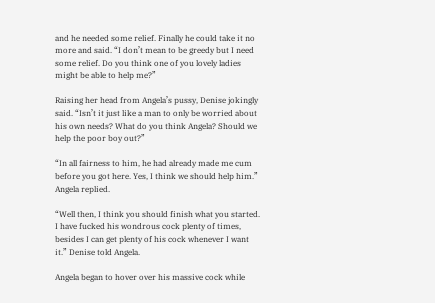and he needed some relief. Finally he could take it no more and said. “I don’t mean to be greedy but I need some relief. Do you think one of you lovely ladies might be able to help me?”

Raising her head from Angela’s pussy, Denise jokingly said. “Isn’t it just like a man to only be worried about his own needs? What do you think Angela? Should we help the poor boy out?”

“In all fairness to him, he had already made me cum before you got here. Yes, I think we should help him.” Angela replied.

“Well then, I think you should finish what you started. I have fucked his wondrous cock plenty of times, besides I can get plenty of his cock whenever I want it.” Denise told Angela.

Angela began to hover over his massive cock while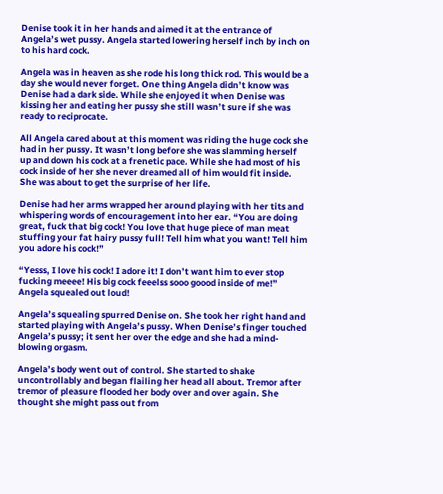Denise took it in her hands and aimed it at the entrance of Angela’s wet pussy. Angela started lowering herself inch by inch on to his hard cock.

Angela was in heaven as she rode his long thick rod. This would be a day she would never forget. One thing Angela didn’t know was Denise had a dark side. While she enjoyed it when Denise was kissing her and eating her pussy she still wasn’t sure if she was ready to reciprocate.

All Angela cared about at this moment was riding the huge cock she had in her pussy. It wasn’t long before she was slamming herself up and down his cock at a frenetic pace. While she had most of his cock inside of her she never dreamed all of him would fit inside. She was about to get the surprise of her life.

Denise had her arms wrapped her around playing with her tits and whispering words of encouragement into her ear. “You are doing great, fuck that big cock! You love that huge piece of man meat stuffing your fat hairy pussy full! Tell him what you want! Tell him you adore his cock!”

“Yesss, I love his cock! I adore it! I don’t want him to ever stop fucking meeee! His big cock feeelss sooo goood inside of me!” Angela squealed out loud!

Angela’s squealing spurred Denise on. She took her right hand and started playing with Angela’s pussy. When Denise’s finger touched Angela’s pussy; it sent her over the edge and she had a mind-blowing orgasm.

Angela’s body went out of control. She started to shake uncontrollably and began flailing her head all about. Tremor after tremor of pleasure flooded her body over and over again. She thought she might pass out from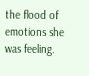the flood of emotions she was feeling.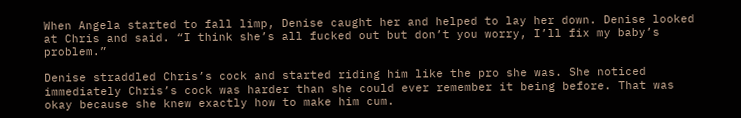When Angela started to fall limp, Denise caught her and helped to lay her down. Denise looked at Chris and said. “I think she’s all fucked out but don’t you worry, I’ll fix my baby’s problem.”

Denise straddled Chris’s cock and started riding him like the pro she was. She noticed immediately Chris’s cock was harder than she could ever remember it being before. That was okay because she knew exactly how to make him cum.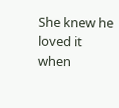She knew he loved it when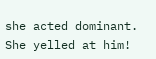she acted dominant. She yelled at him!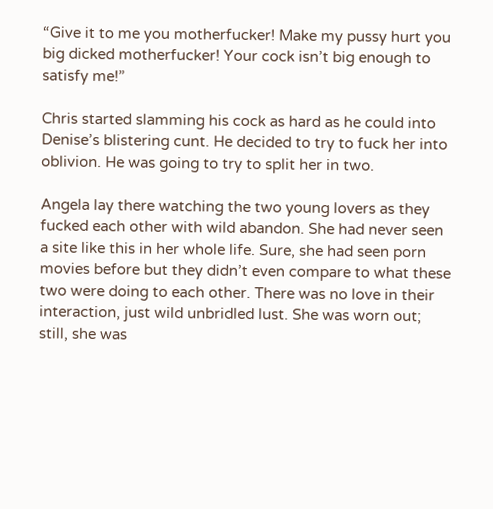“Give it to me you motherfucker! Make my pussy hurt you big dicked motherfucker! Your cock isn’t big enough to satisfy me!”

Chris started slamming his cock as hard as he could into Denise’s blistering cunt. He decided to try to fuck her into oblivion. He was going to try to split her in two.

Angela lay there watching the two young lovers as they fucked each other with wild abandon. She had never seen a site like this in her whole life. Sure, she had seen porn movies before but they didn’t even compare to what these two were doing to each other. There was no love in their interaction, just wild unbridled lust. She was worn out; still, she was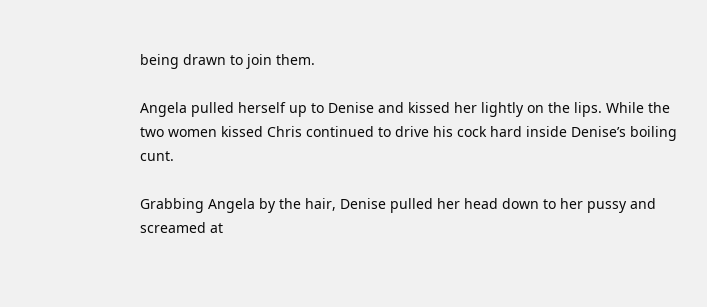being drawn to join them.

Angela pulled herself up to Denise and kissed her lightly on the lips. While the two women kissed Chris continued to drive his cock hard inside Denise’s boiling cunt.

Grabbing Angela by the hair, Denise pulled her head down to her pussy and screamed at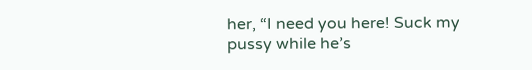her, “I need you here! Suck my pussy while he’s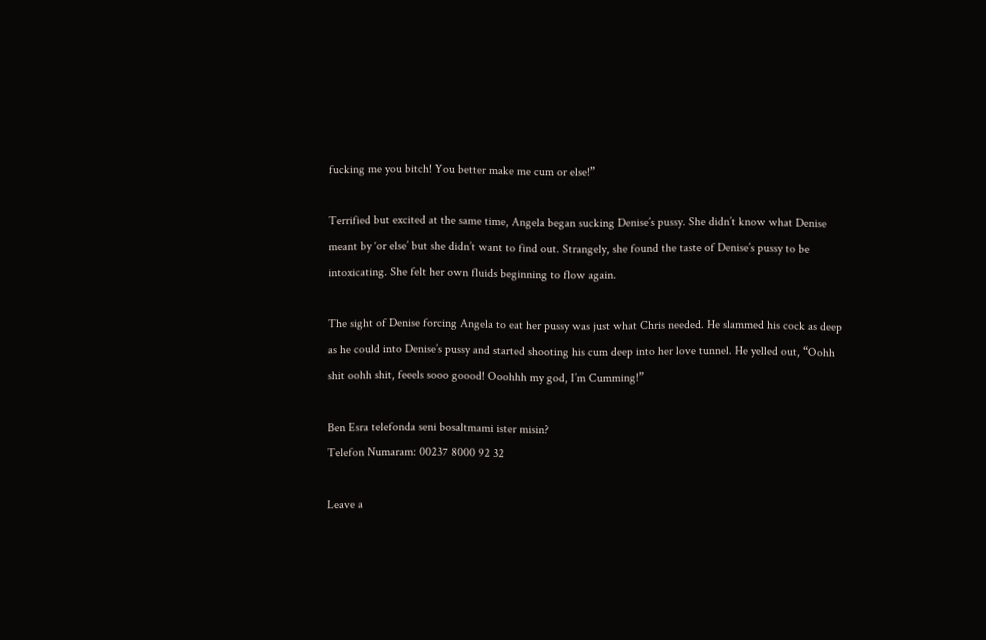fucking me you bitch! You better make me cum or else!”

Terrified but excited at the same time, Angela began sucking Denise’s pussy. She didn’t know what Denise meant by ‘or else’ but she didn’t want to find out. Strangely, she found the taste of Denise’s pussy to be intoxicating. She felt her own fluids beginning to flow again.

The sight of Denise forcing Angela to eat her pussy was just what Chris needed. He slammed his cock as deep as he could into Denise’s pussy and started shooting his cum deep into her love tunnel. He yelled out, “Oohh shit oohh shit, feeels sooo goood! Ooohhh my god, I’m Cumming!”

Ben Esra telefonda seni bosaltmami ister misin?
Telefon Numaram: 00237 8000 92 32

Leave a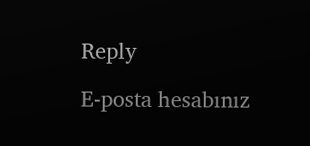Reply

E-posta hesabınız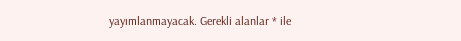yayımlanmayacak. Gerekli alanlar * ile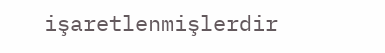işaretlenmişlerdir